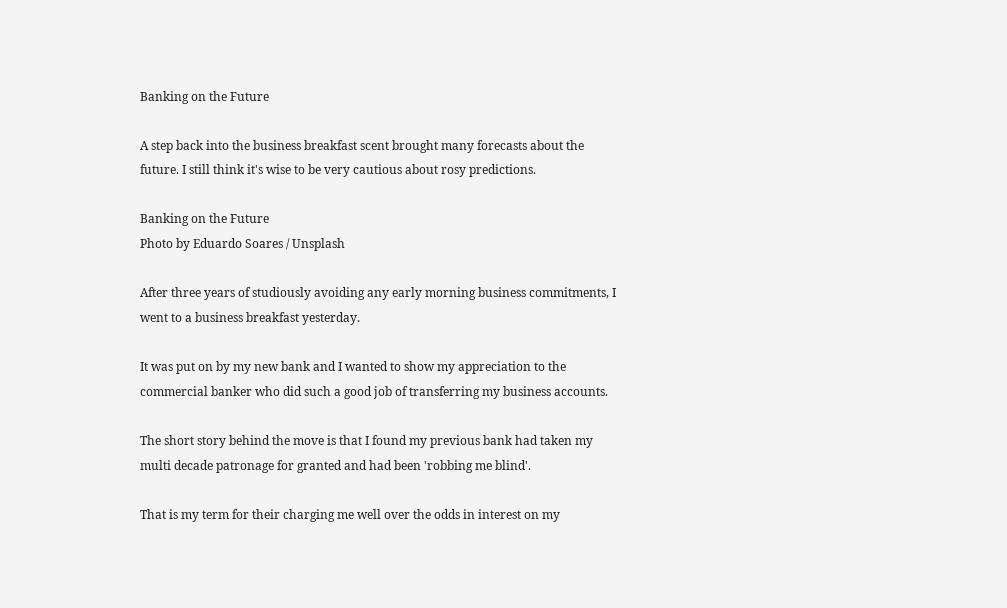Banking on the Future

A step back into the business breakfast scent brought many forecasts about the future. I still think it's wise to be very cautious about rosy predictions.

Banking on the Future
Photo by Eduardo Soares / Unsplash

After three years of studiously avoiding any early morning business commitments, I went to a business breakfast yesterday.

It was put on by my new bank and I wanted to show my appreciation to the commercial banker who did such a good job of transferring my business accounts.

The short story behind the move is that I found my previous bank had taken my multi decade patronage for granted and had been 'robbing me blind'.

That is my term for their charging me well over the odds in interest on my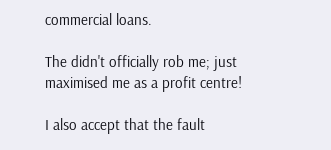commercial loans.

The didn't officially rob me; just maximised me as a profit centre!

I also accept that the fault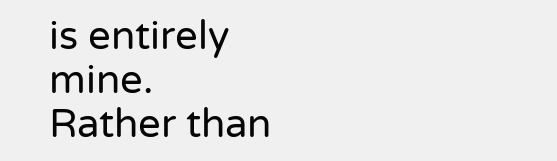is entirely mine. Rather than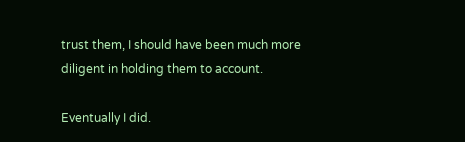trust them, I should have been much more diligent in holding them to account.

Eventually I did.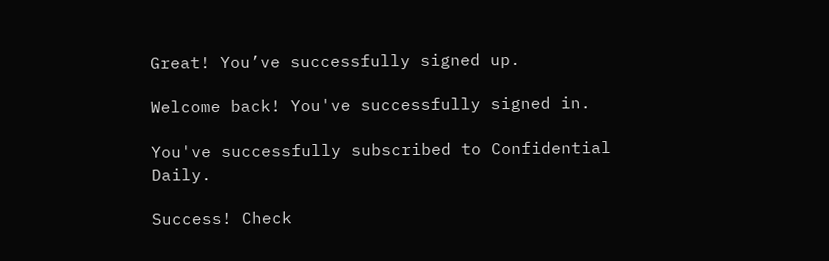Great! You’ve successfully signed up.

Welcome back! You've successfully signed in.

You've successfully subscribed to Confidential Daily.

Success! Check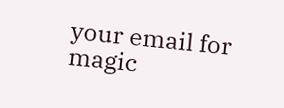your email for magic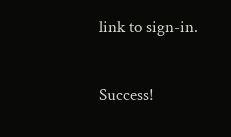link to sign-in.

Success!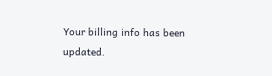Your billing info has been updated.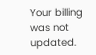Your billing was not updated.